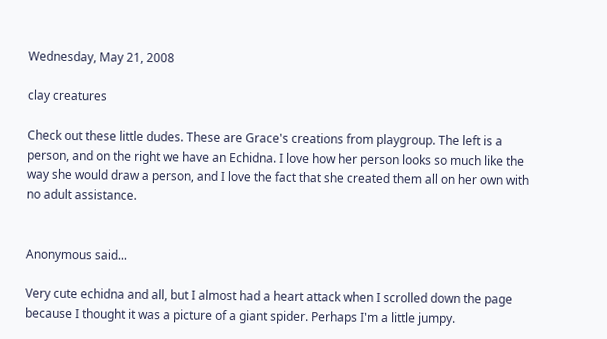Wednesday, May 21, 2008

clay creatures

Check out these little dudes. These are Grace's creations from playgroup. The left is a person, and on the right we have an Echidna. I love how her person looks so much like the way she would draw a person, and I love the fact that she created them all on her own with no adult assistance.


Anonymous said...

Very cute echidna and all, but I almost had a heart attack when I scrolled down the page because I thought it was a picture of a giant spider. Perhaps I'm a little jumpy.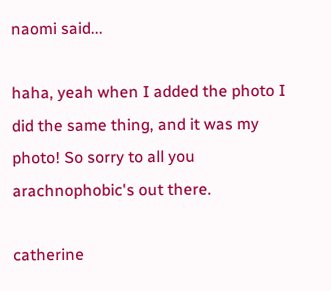naomi said...

haha, yeah when I added the photo I did the same thing, and it was my photo! So sorry to all you arachnophobic's out there.

catherine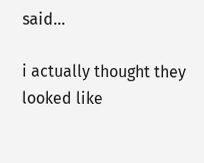said...

i actually thought they looked like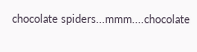chocolate spiders...mmm....chocolate